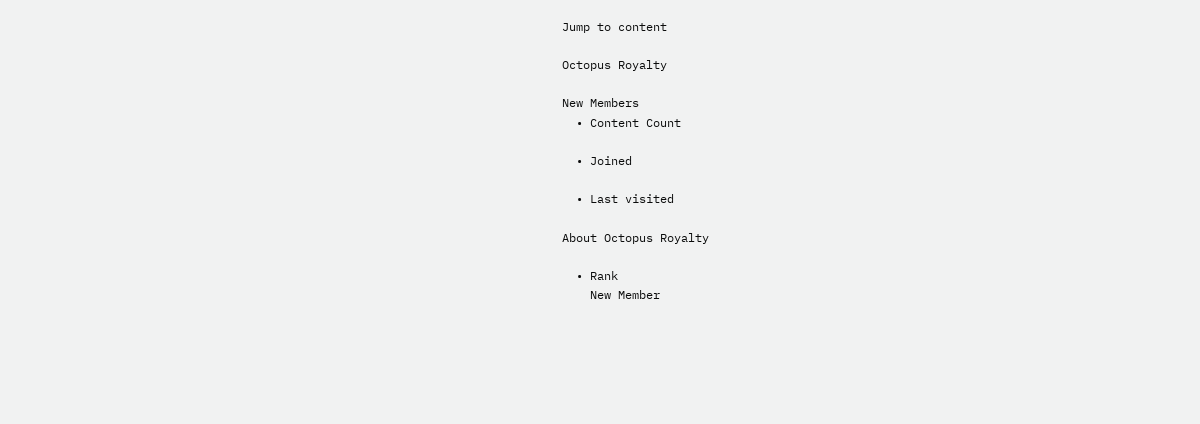Jump to content

Octopus Royalty

New Members
  • Content Count

  • Joined

  • Last visited

About Octopus Royalty

  • Rank
    New Member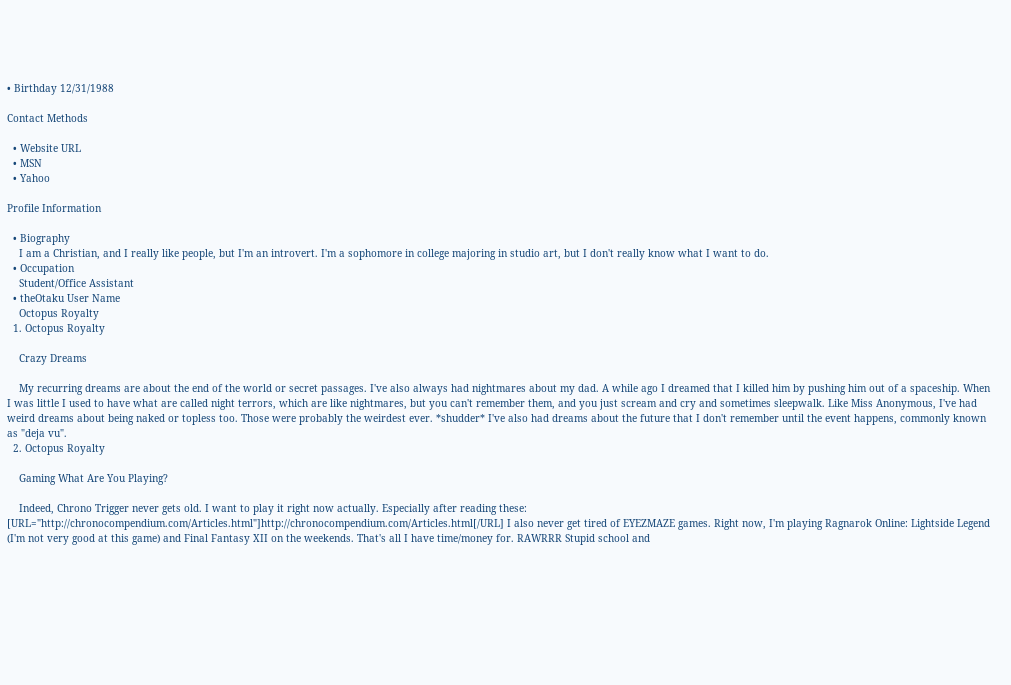• Birthday 12/31/1988

Contact Methods

  • Website URL
  • MSN
  • Yahoo

Profile Information

  • Biography
    I am a Christian, and I really like people, but I'm an introvert. I'm a sophomore in college majoring in studio art, but I don't really know what I want to do.
  • Occupation
    Student/Office Assistant
  • theOtaku User Name
    Octopus Royalty
  1. Octopus Royalty

    Crazy Dreams

    My recurring dreams are about the end of the world or secret passages. I've also always had nightmares about my dad. A while ago I dreamed that I killed him by pushing him out of a spaceship. When I was little I used to have what are called night terrors, which are like nightmares, but you can't remember them, and you just scream and cry and sometimes sleepwalk. Like Miss Anonymous, I've had weird dreams about being naked or topless too. Those were probably the weirdest ever. *shudder* I've also had dreams about the future that I don't remember until the event happens, commonly known as "deja vu".
  2. Octopus Royalty

    Gaming What Are You Playing?

    Indeed, Chrono Trigger never gets old. I want to play it right now actually. Especially after reading these: [URL="http://chronocompendium.com/Articles.html"]http://chronocompendium.com/Articles.html[/URL] I also never get tired of EYEZMAZE games. Right now, I'm playing Ragnarok Online: Lightside Legend (I'm not very good at this game) and Final Fantasy XII on the weekends. That's all I have time/money for. RAWRRR Stupid school and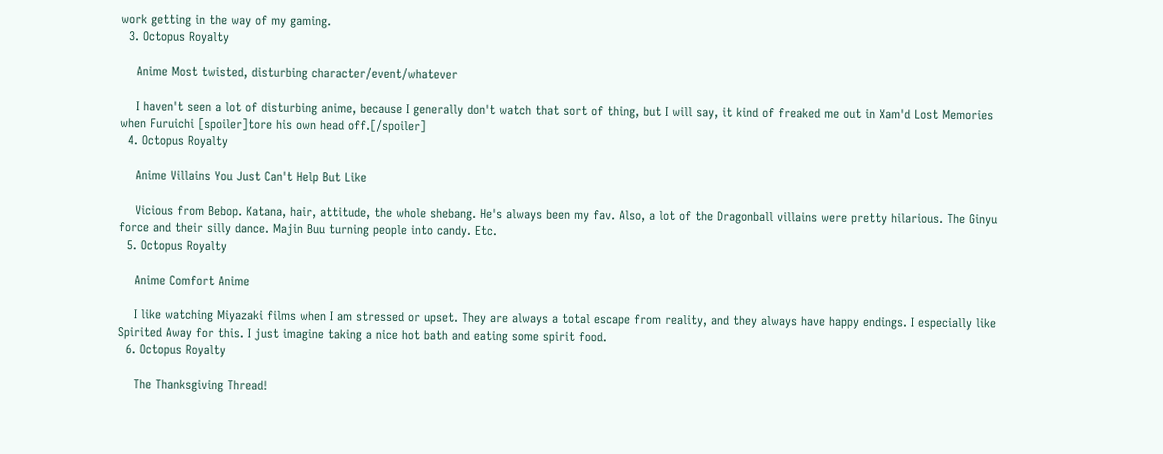work getting in the way of my gaming.
  3. Octopus Royalty

    Anime Most twisted, disturbing character/event/whatever

    I haven't seen a lot of disturbing anime, because I generally don't watch that sort of thing, but I will say, it kind of freaked me out in Xam'd Lost Memories when Furuichi [spoiler]tore his own head off.[/spoiler]
  4. Octopus Royalty

    Anime Villains You Just Can't Help But Like

    Vicious from Bebop. Katana, hair, attitude, the whole shebang. He's always been my fav. Also, a lot of the Dragonball villains were pretty hilarious. The Ginyu force and their silly dance. Majin Buu turning people into candy. Etc.
  5. Octopus Royalty

    Anime Comfort Anime

    I like watching Miyazaki films when I am stressed or upset. They are always a total escape from reality, and they always have happy endings. I especially like Spirited Away for this. I just imagine taking a nice hot bath and eating some spirit food.
  6. Octopus Royalty

    The Thanksgiving Thread!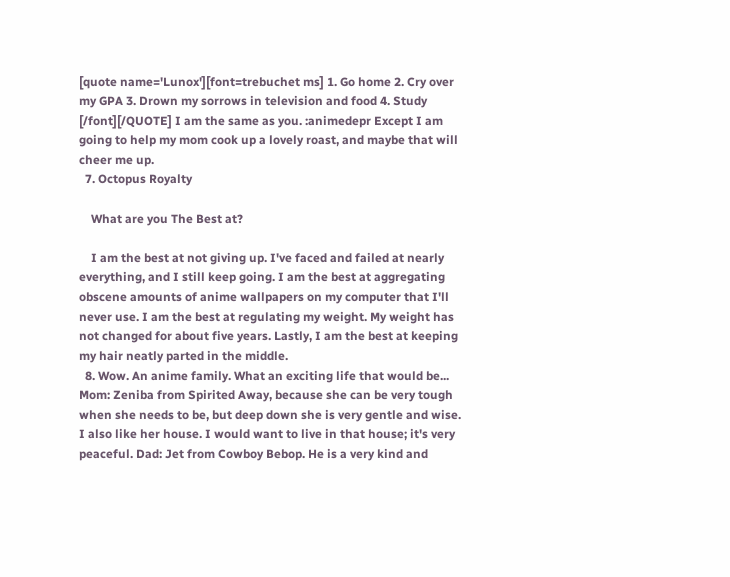[quote name='Lunox'][font=trebuchet ms] 1. Go home 2. Cry over my GPA 3. Drown my sorrows in television and food 4. Study [/font][/QUOTE] I am the same as you. :animedepr Except I am going to help my mom cook up a lovely roast, and maybe that will cheer me up.
  7. Octopus Royalty

    What are you The Best at?

    I am the best at not giving up. I've faced and failed at nearly everything, and I still keep going. I am the best at aggregating obscene amounts of anime wallpapers on my computer that I'll never use. I am the best at regulating my weight. My weight has not changed for about five years. Lastly, I am the best at keeping my hair neatly parted in the middle.
  8. Wow. An anime family. What an exciting life that would be... Mom: Zeniba from Spirited Away, because she can be very tough when she needs to be, but deep down she is very gentle and wise. I also like her house. I would want to live in that house; it's very peaceful. Dad: Jet from Cowboy Bebop. He is a very kind and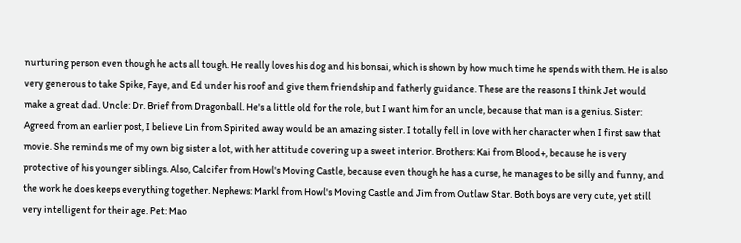nurturing person even though he acts all tough. He really loves his dog and his bonsai, which is shown by how much time he spends with them. He is also very generous to take Spike, Faye, and Ed under his roof and give them friendship and fatherly guidance. These are the reasons I think Jet would make a great dad. Uncle: Dr. Brief from Dragonball. He's a little old for the role, but I want him for an uncle, because that man is a genius. Sister: Agreed from an earlier post, I believe Lin from Spirited away would be an amazing sister. I totally fell in love with her character when I first saw that movie. She reminds me of my own big sister a lot, with her attitude covering up a sweet interior. Brothers: Kai from Blood+, because he is very protective of his younger siblings. Also, Calcifer from Howl's Moving Castle, because even though he has a curse, he manages to be silly and funny, and the work he does keeps everything together. Nephews: Markl from Howl's Moving Castle and Jim from Outlaw Star. Both boys are very cute, yet still very intelligent for their age. Pet: Mao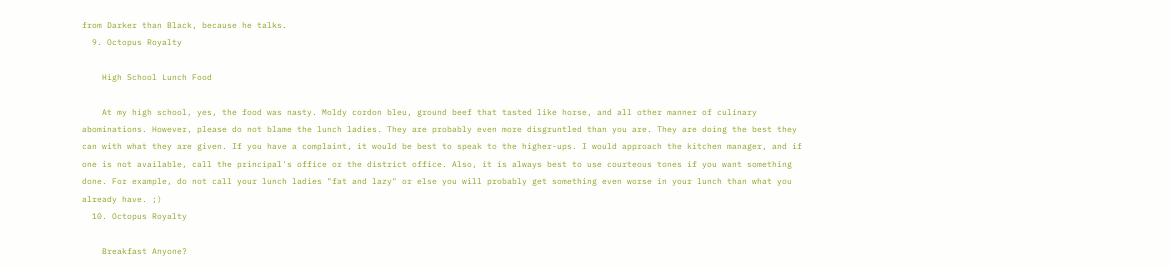from Darker than Black, because he talks.
  9. Octopus Royalty

    High School Lunch Food

    At my high school, yes, the food was nasty. Moldy cordon bleu, ground beef that tasted like horse, and all other manner of culinary abominations. However, please do not blame the lunch ladies. They are probably even more disgruntled than you are. They are doing the best they can with what they are given. If you have a complaint, it would be best to speak to the higher-ups. I would approach the kitchen manager, and if one is not available, call the principal's office or the district office. Also, it is always best to use courteous tones if you want something done. For example, do not call your lunch ladies "fat and lazy" or else you will probably get something even worse in your lunch than what you already have. ;)
  10. Octopus Royalty

    Breakfast Anyone?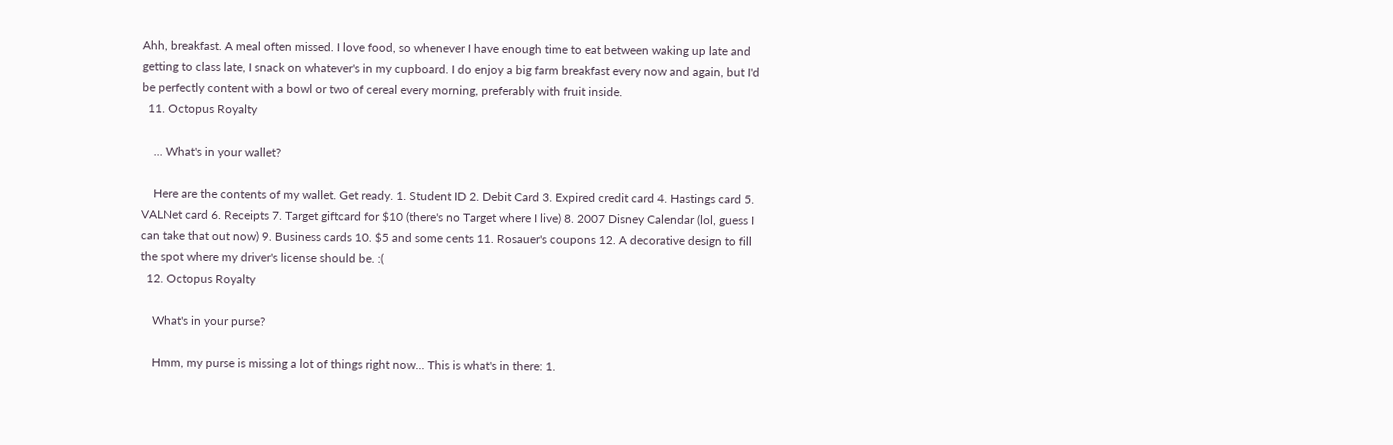Ahh, breakfast. A meal often missed. I love food, so whenever I have enough time to eat between waking up late and getting to class late, I snack on whatever's in my cupboard. I do enjoy a big farm breakfast every now and again, but I'd be perfectly content with a bowl or two of cereal every morning, preferably with fruit inside.
  11. Octopus Royalty

    ... What's in your wallet?

    Here are the contents of my wallet. Get ready. 1. Student ID 2. Debit Card 3. Expired credit card 4. Hastings card 5. VALNet card 6. Receipts 7. Target giftcard for $10 (there's no Target where I live) 8. 2007 Disney Calendar (lol, guess I can take that out now) 9. Business cards 10. $5 and some cents 11. Rosauer's coupons 12. A decorative design to fill the spot where my driver's license should be. :(
  12. Octopus Royalty

    What's in your purse?

    Hmm, my purse is missing a lot of things right now... This is what's in there: 1.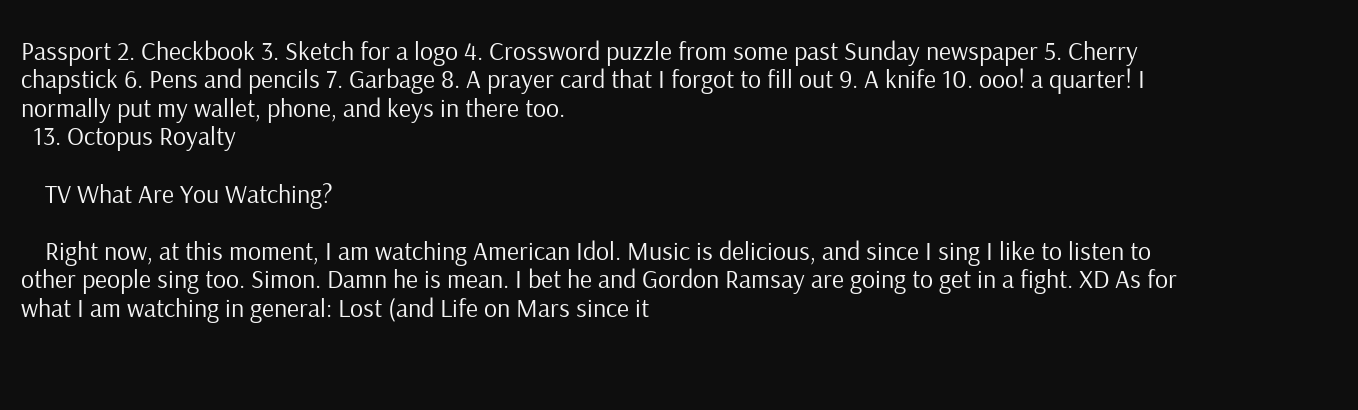Passport 2. Checkbook 3. Sketch for a logo 4. Crossword puzzle from some past Sunday newspaper 5. Cherry chapstick 6. Pens and pencils 7. Garbage 8. A prayer card that I forgot to fill out 9. A knife 10. ooo! a quarter! I normally put my wallet, phone, and keys in there too.
  13. Octopus Royalty

    TV What Are You Watching?

    Right now, at this moment, I am watching American Idol. Music is delicious, and since I sing I like to listen to other people sing too. Simon. Damn he is mean. I bet he and Gordon Ramsay are going to get in a fight. XD As for what I am watching in general: Lost (and Life on Mars since it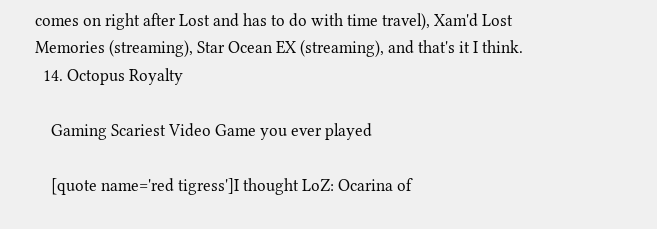comes on right after Lost and has to do with time travel), Xam'd Lost Memories (streaming), Star Ocean EX (streaming), and that's it I think.
  14. Octopus Royalty

    Gaming Scariest Video Game you ever played

    [quote name='red tigress']I thought LoZ: Ocarina of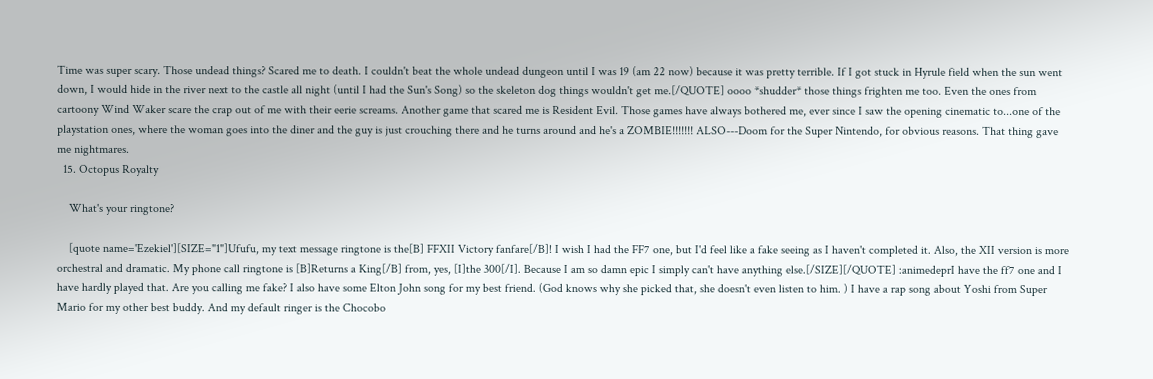Time was super scary. Those undead things? Scared me to death. I couldn't beat the whole undead dungeon until I was 19 (am 22 now) because it was pretty terrible. If I got stuck in Hyrule field when the sun went down, I would hide in the river next to the castle all night (until I had the Sun's Song) so the skeleton dog things wouldn't get me.[/QUOTE] oooo *shudder* those things frighten me too. Even the ones from cartoony Wind Waker scare the crap out of me with their eerie screams. Another game that scared me is Resident Evil. Those games have always bothered me, ever since I saw the opening cinematic to...one of the playstation ones, where the woman goes into the diner and the guy is just crouching there and he turns around and he's a ZOMBIE!!!!!!! ALSO---Doom for the Super Nintendo, for obvious reasons. That thing gave me nightmares.
  15. Octopus Royalty

    What's your ringtone?

    [quote name='Ezekiel'][SIZE="1"]Ufufu, my text message ringtone is the[B] FFXII Victory fanfare[/B]! I wish I had the FF7 one, but I'd feel like a fake seeing as I haven't completed it. Also, the XII version is more orchestral and dramatic. My phone call ringtone is [B]Returns a King[/B] from, yes, [I]the 300[/I]. Because I am so damn epic I simply can't have anything else.[/SIZE][/QUOTE] :animedeprI have the ff7 one and I have hardly played that. Are you calling me fake? I also have some Elton John song for my best friend. (God knows why she picked that, she doesn't even listen to him. ) I have a rap song about Yoshi from Super Mario for my other best buddy. And my default ringer is the Chocobo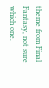theme from Final Fantasy, not sure which one.